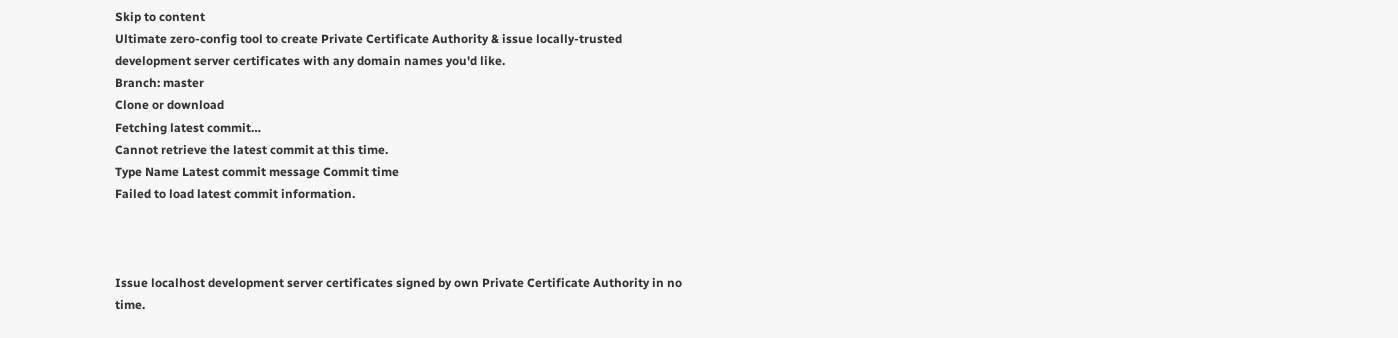Skip to content
Ultimate zero-config tool to create Private Certificate Authority & issue locally-trusted development server certificates with any domain names you'd like.
Branch: master
Clone or download
Fetching latest commit…
Cannot retrieve the latest commit at this time.
Type Name Latest commit message Commit time
Failed to load latest commit information.



Issue localhost development server certificates signed by own Private Certificate Authority in no time.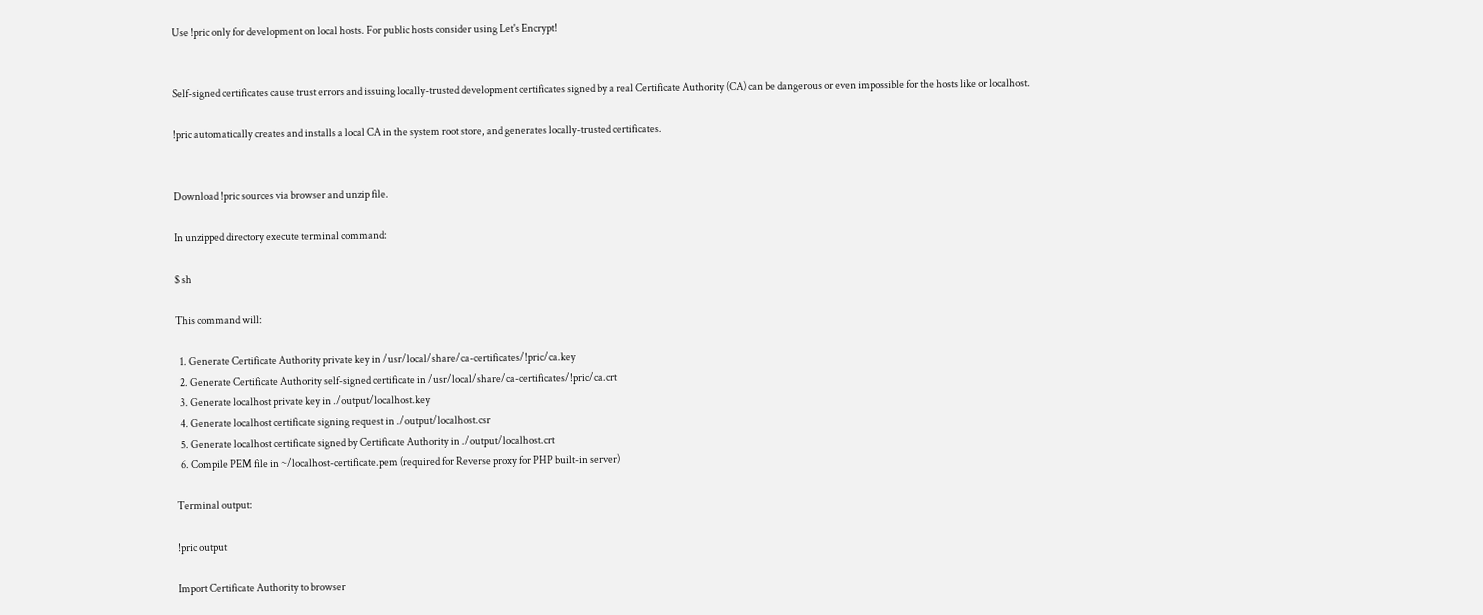Use !pric only for development on local hosts. For public hosts consider using Let's Encrypt!


Self-signed certificates cause trust errors and issuing locally-trusted development certificates signed by a real Certificate Authority (CA) can be dangerous or even impossible for the hosts like or localhost.

!pric automatically creates and installs a local CA in the system root store, and generates locally-trusted certificates.


Download !pric sources via browser and unzip file.

In unzipped directory execute terminal command:

$ sh

This command will:

  1. Generate Certificate Authority private key in /usr/local/share/ca-certificates/!pric/ca.key
  2. Generate Certificate Authority self-signed certificate in /usr/local/share/ca-certificates/!pric/ca.crt
  3. Generate localhost private key in ./output/localhost.key
  4. Generate localhost certificate signing request in ./output/localhost.csr
  5. Generate localhost certificate signed by Certificate Authority in ./output/localhost.crt
  6. Compile PEM file in ~/localhost-certificate.pem (required for Reverse proxy for PHP built-in server)

Terminal output:

!pric output

Import Certificate Authority to browser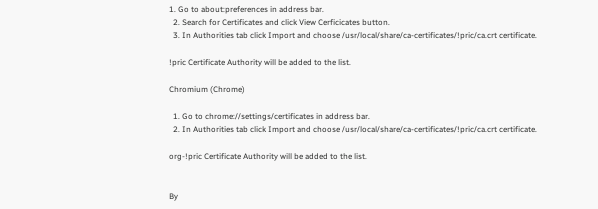1. Go to about:preferences in address bar.
  2. Search for Certificates and click View Cerficicates button.
  3. In Authorities tab click Import and choose /usr/local/share/ca-certificates/!pric/ca.crt certificate.

!pric Certificate Authority will be added to the list.

Chromium (Chrome)

  1. Go to chrome://settings/certificates in address bar.
  2. In Authorities tab click Import and choose /usr/local/share/ca-certificates/!pric/ca.crt certificate.

org-!pric Certificate Authority will be added to the list.


By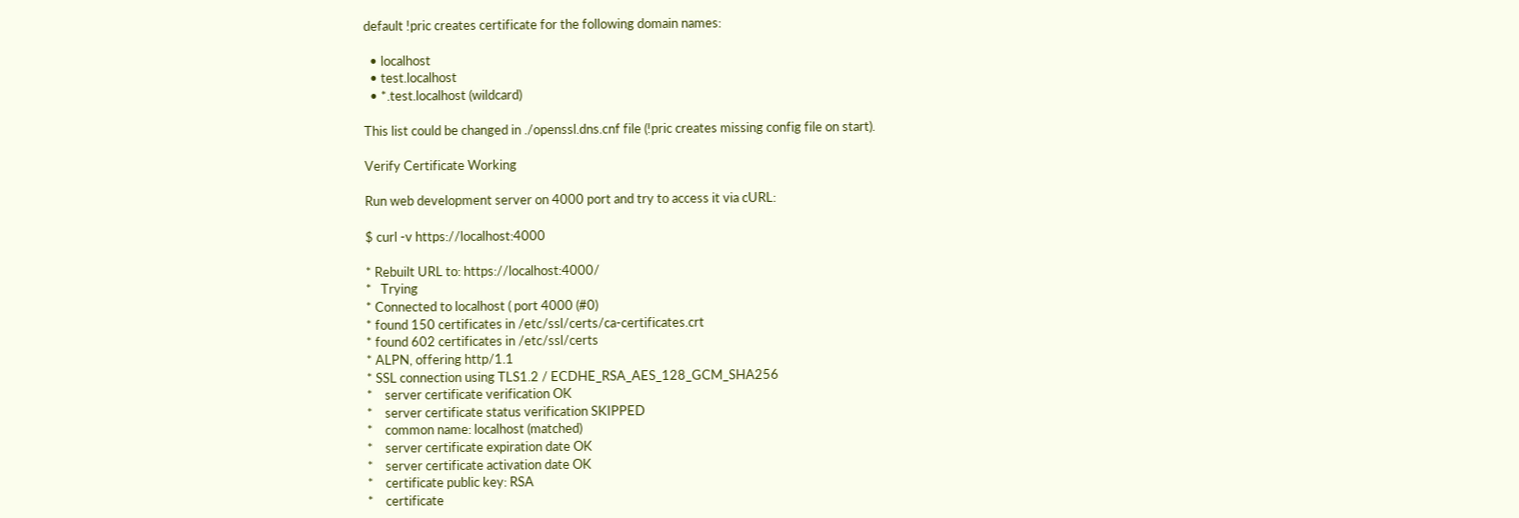default !pric creates certificate for the following domain names:

  • localhost
  • test.localhost
  • *.test.localhost (wildcard)

This list could be changed in ./openssl.dns.cnf file (!pric creates missing config file on start).

Verify Certificate Working

Run web development server on 4000 port and try to access it via cURL:

$ curl -v https://localhost:4000

* Rebuilt URL to: https://localhost:4000/
*   Trying
* Connected to localhost ( port 4000 (#0)
* found 150 certificates in /etc/ssl/certs/ca-certificates.crt
* found 602 certificates in /etc/ssl/certs
* ALPN, offering http/1.1
* SSL connection using TLS1.2 / ECDHE_RSA_AES_128_GCM_SHA256
*    server certificate verification OK
*    server certificate status verification SKIPPED
*    common name: localhost (matched)
*    server certificate expiration date OK
*    server certificate activation date OK
*    certificate public key: RSA
*    certificate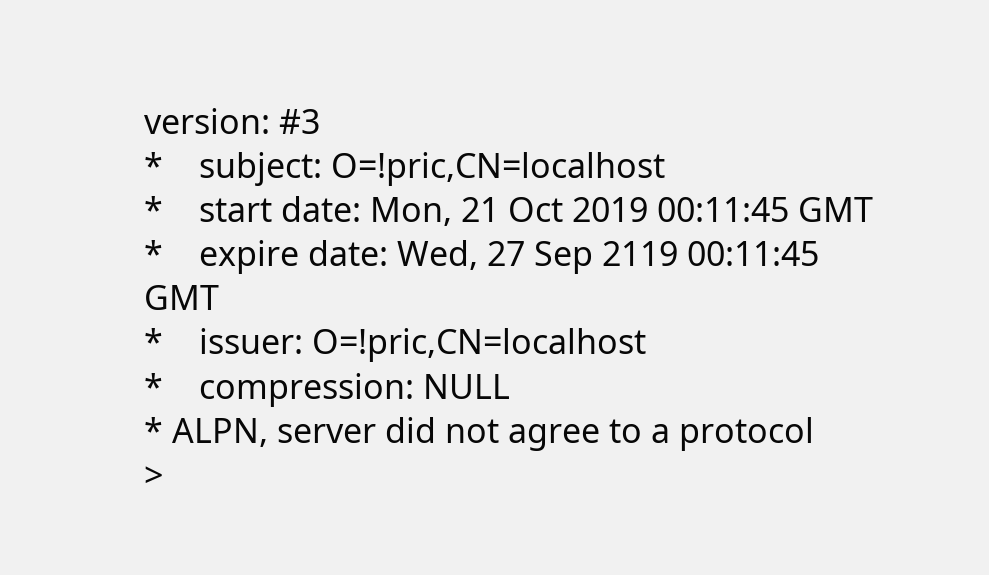version: #3
*    subject: O=!pric,CN=localhost
*    start date: Mon, 21 Oct 2019 00:11:45 GMT
*    expire date: Wed, 27 Sep 2119 00:11:45 GMT
*    issuer: O=!pric,CN=localhost
*    compression: NULL
* ALPN, server did not agree to a protocol
>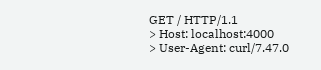GET / HTTP/1.1
> Host: localhost:4000
> User-Agent: curl/7.47.0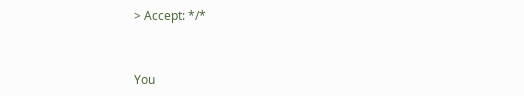> Accept: */*



You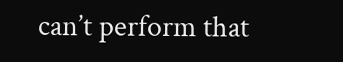can’t perform that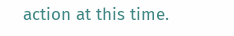action at this time.